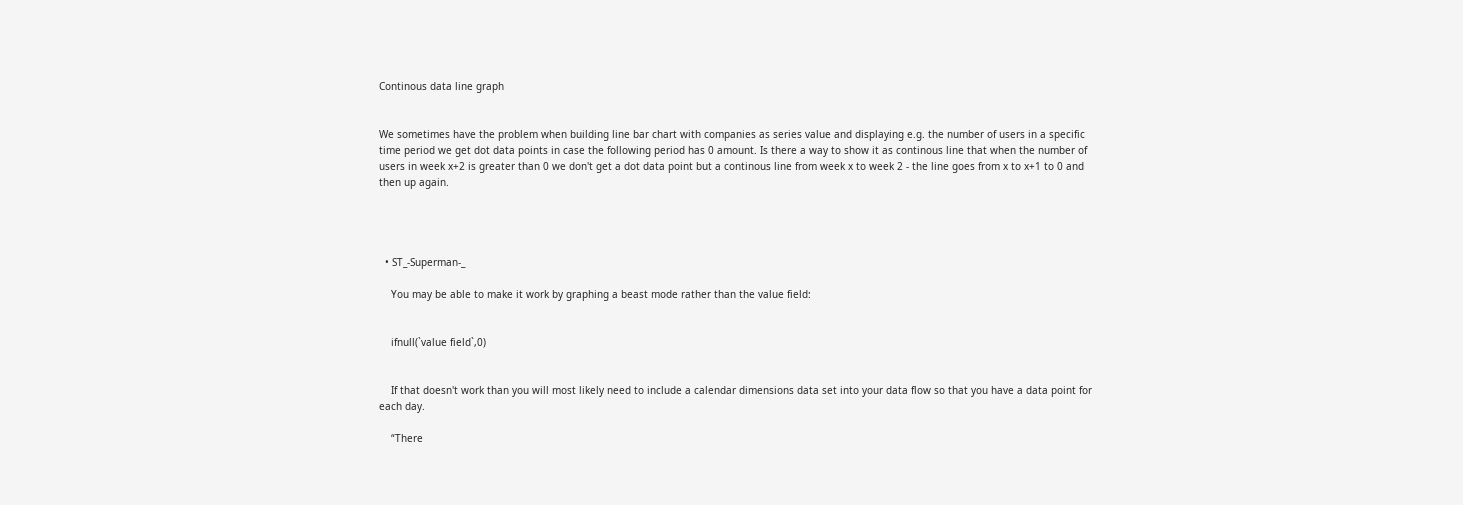Continous data line graph


We sometimes have the problem when building line bar chart with companies as series value and displaying e.g. the number of users in a specific time period we get dot data points in case the following period has 0 amount. Is there a way to show it as continous line that when the number of users in week x+2 is greater than 0 we don't get a dot data point but a continous line from week x to week 2 - the line goes from x to x+1 to 0 and then up again.




  • ST_-Superman-_

    You may be able to make it work by graphing a beast mode rather than the value field:


    ifnull(`value field`,0)


    If that doesn't work than you will most likely need to include a calendar dimensions data set into your data flow so that you have a data point for each day.

    “There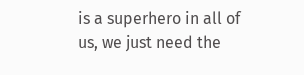is a superhero in all of us, we just need the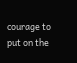courage to put on the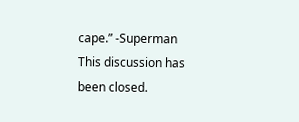cape.” -Superman
This discussion has been closed.